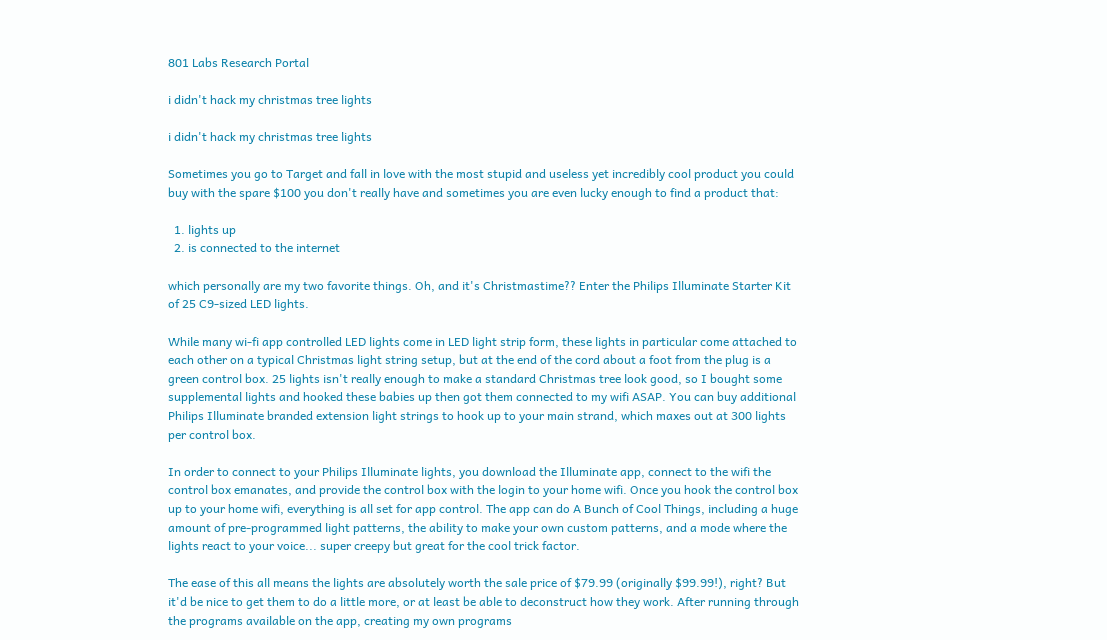801 Labs Research Portal

i didn't hack my christmas tree lights

i didn't hack my christmas tree lights

Sometimes you go to Target and fall in love with the most stupid and useless yet incredibly cool product you could buy with the spare $100 you don't really have and sometimes you are even lucky enough to find a product that:

  1. lights up
  2. is connected to the internet

which personally are my two favorite things. Oh, and it's Christmastime?? Enter the Philips Illuminate Starter Kit of 25 C9-sized LED lights.

While many wi-fi app controlled LED lights come in LED light strip form, these lights in particular come attached to each other on a typical Christmas light string setup, but at the end of the cord about a foot from the plug is a green control box. 25 lights isn't really enough to make a standard Christmas tree look good, so I bought some supplemental lights and hooked these babies up then got them connected to my wifi ASAP. You can buy additional Philips Illuminate branded extension light strings to hook up to your main strand, which maxes out at 300 lights per control box.

In order to connect to your Philips Illuminate lights, you download the Illuminate app, connect to the wifi the control box emanates, and provide the control box with the login to your home wifi. Once you hook the control box up to your home wifi, everything is all set for app control. The app can do A Bunch of Cool Things, including a huge amount of pre-programmed light patterns, the ability to make your own custom patterns, and a mode where the lights react to your voice... super creepy but great for the cool trick factor.

The ease of this all means the lights are absolutely worth the sale price of $79.99 (originally $99.99!), right? But it'd be nice to get them to do a little more, or at least be able to deconstruct how they work. After running through the programs available on the app, creating my own programs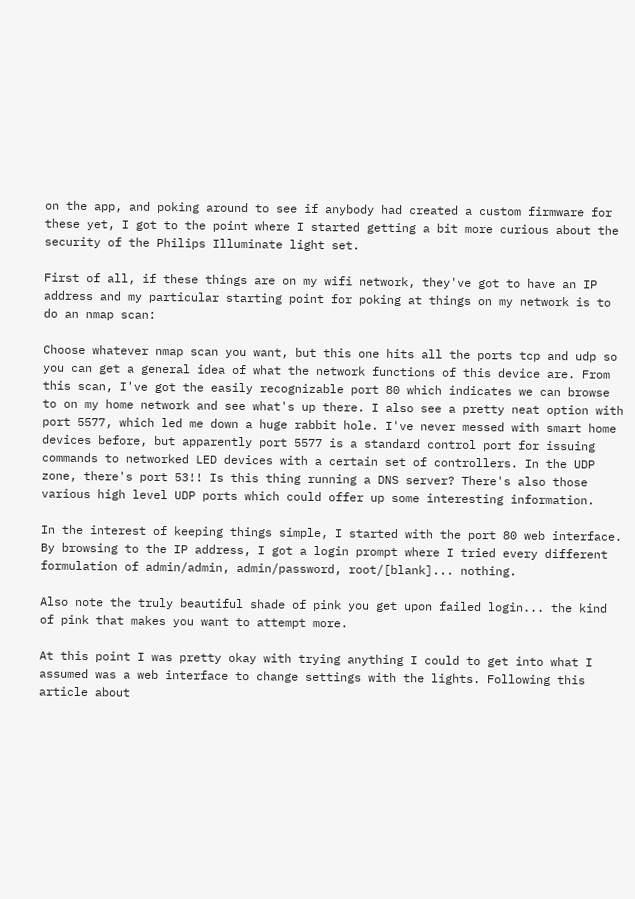on the app, and poking around to see if anybody had created a custom firmware for these yet, I got to the point where I started getting a bit more curious about the security of the Philips Illuminate light set.

First of all, if these things are on my wifi network, they've got to have an IP address and my particular starting point for poking at things on my network is to do an nmap scan:

Choose whatever nmap scan you want, but this one hits all the ports tcp and udp so you can get a general idea of what the network functions of this device are. From this scan, I've got the easily recognizable port 80 which indicates we can browse to on my home network and see what's up there. I also see a pretty neat option with port 5577, which led me down a huge rabbit hole. I've never messed with smart home devices before, but apparently port 5577 is a standard control port for issuing commands to networked LED devices with a certain set of controllers. In the UDP zone, there's port 53!! Is this thing running a DNS server? There's also those various high level UDP ports which could offer up some interesting information.

In the interest of keeping things simple, I started with the port 80 web interface. By browsing to the IP address, I got a login prompt where I tried every different formulation of admin/admin, admin/password, root/[blank]... nothing.

Also note the truly beautiful shade of pink you get upon failed login... the kind of pink that makes you want to attempt more.

At this point I was pretty okay with trying anything I could to get into what I assumed was a web interface to change settings with the lights. Following this article about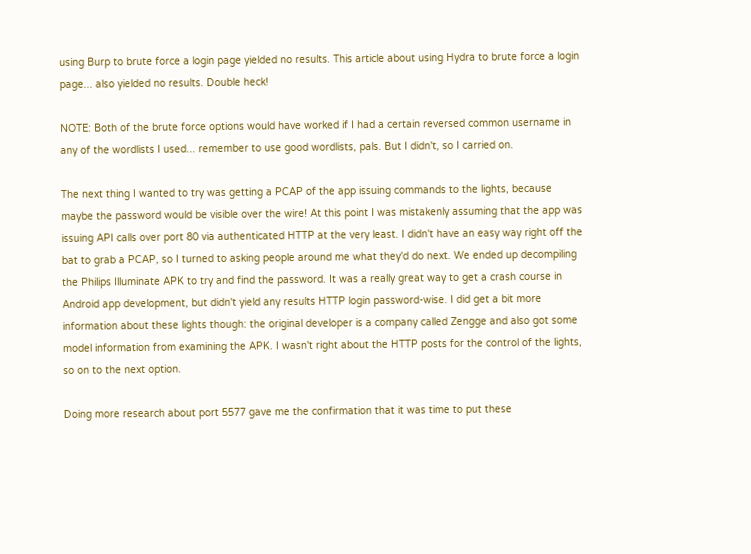using Burp to brute force a login page yielded no results. This article about using Hydra to brute force a login page... also yielded no results. Double heck!

NOTE: Both of the brute force options would have worked if I had a certain reversed common username in any of the wordlists I used... remember to use good wordlists, pals. But I didn't, so I carried on.

The next thing I wanted to try was getting a PCAP of the app issuing commands to the lights, because maybe the password would be visible over the wire! At this point I was mistakenly assuming that the app was issuing API calls over port 80 via authenticated HTTP at the very least. I didn't have an easy way right off the bat to grab a PCAP, so I turned to asking people around me what they'd do next. We ended up decompiling the Philips Illuminate APK to try and find the password. It was a really great way to get a crash course in Android app development, but didn't yield any results HTTP login password-wise. I did get a bit more information about these lights though: the original developer is a company called Zengge and also got some model information from examining the APK. I wasn't right about the HTTP posts for the control of the lights, so on to the next option.

Doing more research about port 5577 gave me the confirmation that it was time to put these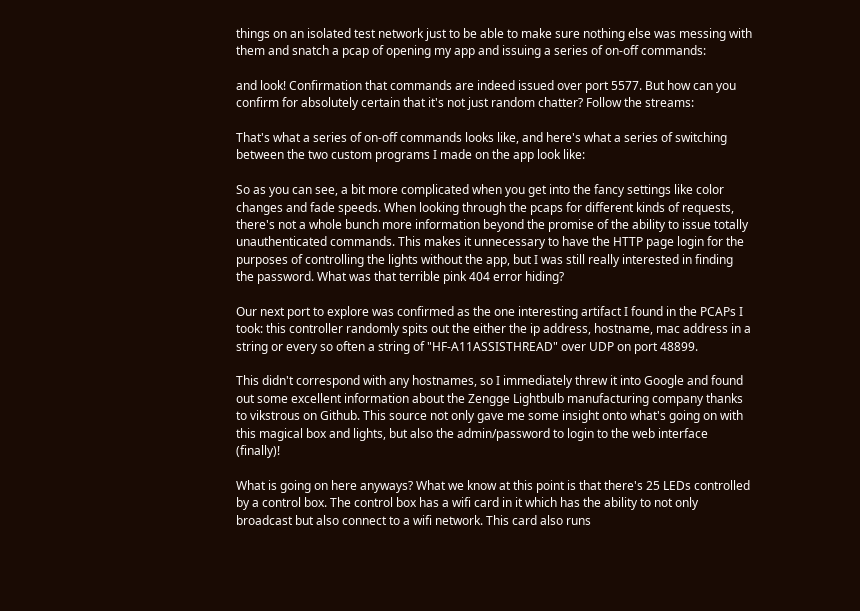things on an isolated test network just to be able to make sure nothing else was messing with them and snatch a pcap of opening my app and issuing a series of on-off commands:

and look! Confirmation that commands are indeed issued over port 5577. But how can you confirm for absolutely certain that it's not just random chatter? Follow the streams:

That's what a series of on-off commands looks like, and here's what a series of switching between the two custom programs I made on the app look like:

So as you can see, a bit more complicated when you get into the fancy settings like color changes and fade speeds. When looking through the pcaps for different kinds of requests, there's not a whole bunch more information beyond the promise of the ability to issue totally unauthenticated commands. This makes it unnecessary to have the HTTP page login for the purposes of controlling the lights without the app, but I was still really interested in finding the password. What was that terrible pink 404 error hiding?

Our next port to explore was confirmed as the one interesting artifact I found in the PCAPs I took: this controller randomly spits out the either the ip address, hostname, mac address in a string or every so often a string of "HF-A11ASSISTHREAD" over UDP on port 48899.

This didn't correspond with any hostnames, so I immediately threw it into Google and found out some excellent information about the Zengge Lightbulb manufacturing company thanks to vikstrous on Github. This source not only gave me some insight onto what's going on with this magical box and lights, but also the admin/password to login to the web interface (finally)!

What is going on here anyways? What we know at this point is that there's 25 LEDs controlled by a control box. The control box has a wifi card in it which has the ability to not only broadcast but also connect to a wifi network. This card also runs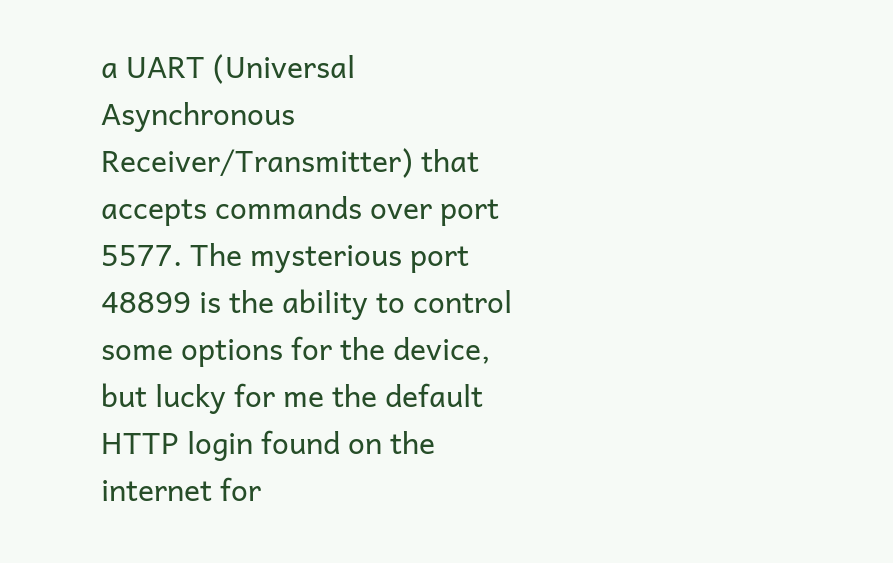a UART (Universal Asynchronous Receiver/Transmitter) that accepts commands over port 5577. The mysterious port 48899 is the ability to control some options for the device, but lucky for me the default HTTP login found on the internet for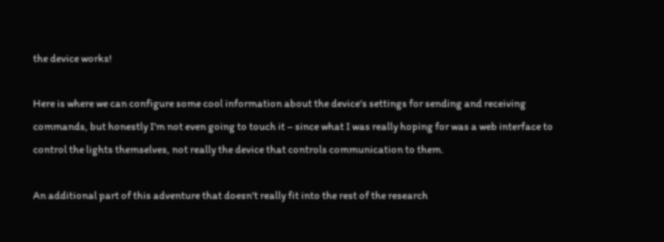the device works!

Here is where we can configure some cool information about the device's settings for sending and receiving commands, but honestly I'm not even going to touch it – since what I was really hoping for was a web interface to control the lights themselves, not really the device that controls communication to them.

An additional part of this adventure that doesn't really fit into the rest of the research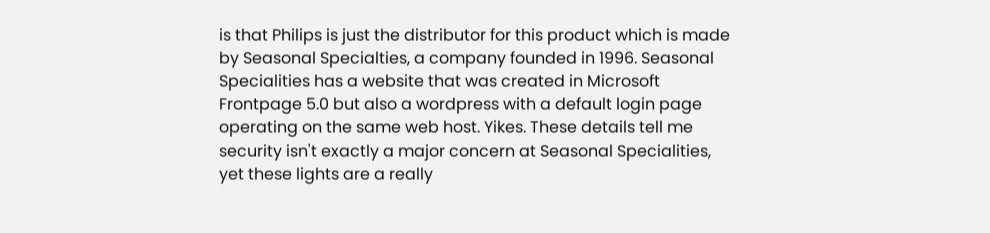is that Philips is just the distributor for this product which is made by Seasonal Specialties, a company founded in 1996. Seasonal Specialities has a website that was created in Microsoft Frontpage 5.0 but also a wordpress with a default login page operating on the same web host. Yikes. These details tell me security isn't exactly a major concern at Seasonal Specialities, yet these lights are a really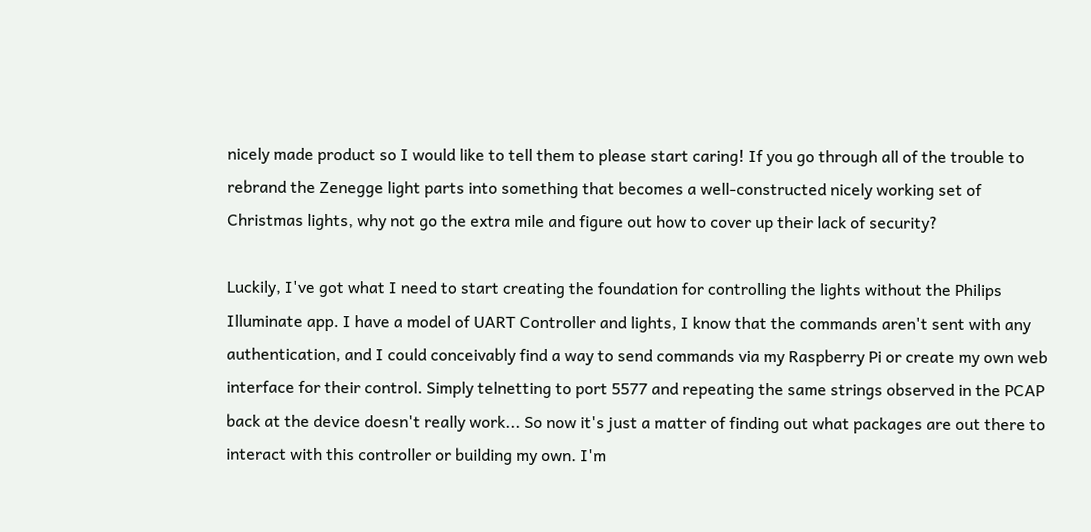nicely made product so I would like to tell them to please start caring! If you go through all of the trouble to rebrand the Zenegge light parts into something that becomes a well-constructed nicely working set of Christmas lights, why not go the extra mile and figure out how to cover up their lack of security?

Luckily, I've got what I need to start creating the foundation for controlling the lights without the Philips Illuminate app. I have a model of UART Controller and lights, I know that the commands aren't sent with any authentication, and I could conceivably find a way to send commands via my Raspberry Pi or create my own web interface for their control. Simply telnetting to port 5577 and repeating the same strings observed in the PCAP back at the device doesn't really work... So now it's just a matter of finding out what packages are out there to interact with this controller or building my own. I'm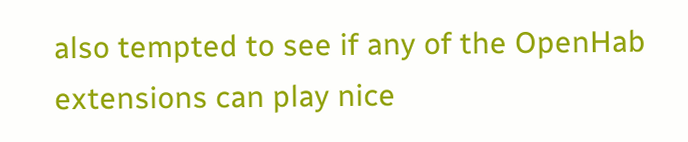also tempted to see if any of the OpenHab extensions can play nice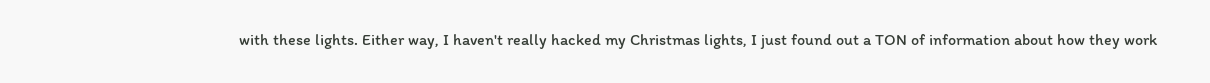with these lights. Either way, I haven't really hacked my Christmas lights, I just found out a TON of information about how they work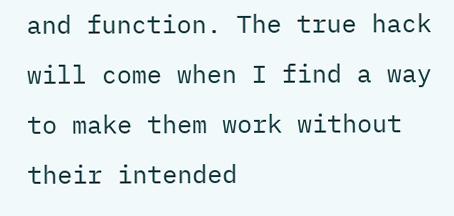and function. The true hack will come when I find a way to make them work without their intended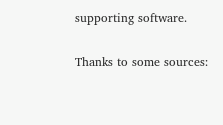supporting software.

Thanks to some sources: